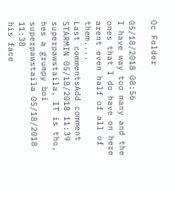Oc Folder

05/18/2018 08:56
I have way too many and the ones that I do have on here arent even half of all of them....
Last commentsAdd comment
STARMIN 05/18/2018 11:39
superpawstaila, IT is tho, hes a grumpy boi
superpawstaila 05/18/2018 11:38
his face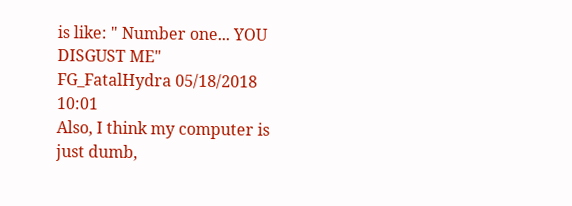is like: " Number one... YOU DISGUST ME"
FG_FatalHydra 05/18/2018 10:01
Also, I think my computer is just dumb,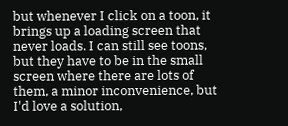but whenever I click on a toon, it brings up a loading screen that never loads. I can still see toons, but they have to be in the small screen where there are lots of them, a minor inconvenience, but I'd love a solution,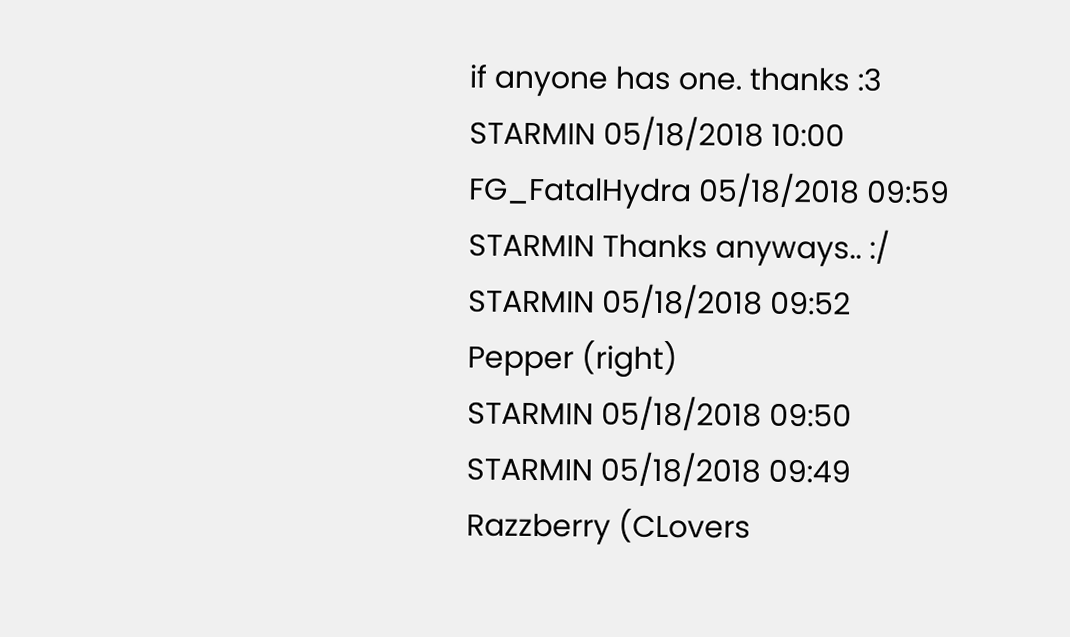if anyone has one. thanks :3
STARMIN 05/18/2018 10:00
FG_FatalHydra 05/18/2018 09:59
STARMIN Thanks anyways.. :/
STARMIN 05/18/2018 09:52
Pepper (right)
STARMIN 05/18/2018 09:50
STARMIN 05/18/2018 09:49
Razzberry (CLovers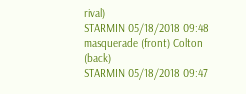rival)
STARMIN 05/18/2018 09:48
masquerade (front) Colton (back)
STARMIN 05/18/2018 09:47